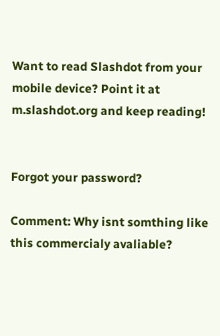Want to read Slashdot from your mobile device? Point it at m.slashdot.org and keep reading!


Forgot your password?

Comment: Why isnt somthing like this commercialy avaliable?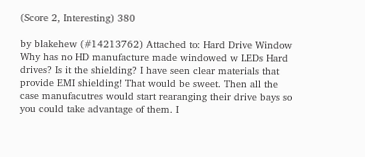(Score 2, Interesting) 380

by blakehew (#14213762) Attached to: Hard Drive Window
Why has no HD manufacture made windowed w LEDs Hard drives? Is it the shielding? I have seen clear materials that provide EMI shielding! That would be sweet. Then all the case manufacutres would start rearanging their drive bays so you could take advantage of them. I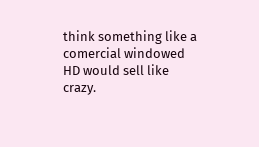think something like a comercial windowed HD would sell like crazy.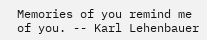Memories of you remind me of you. -- Karl Lehenbauer